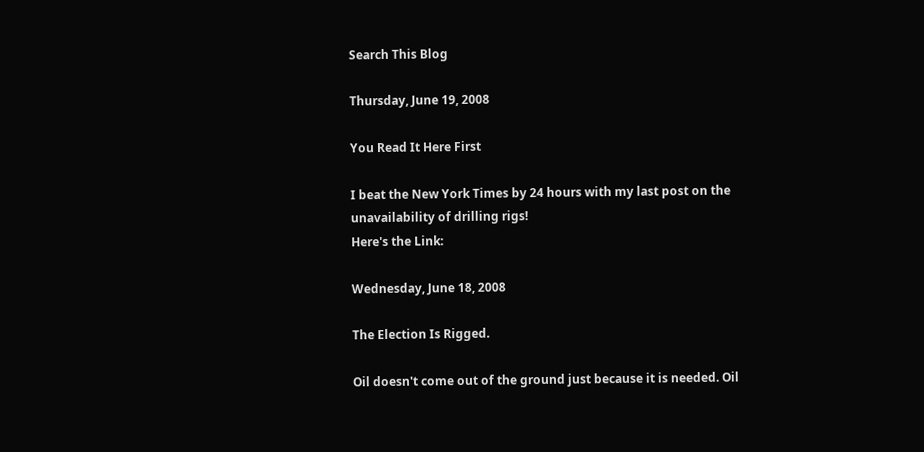Search This Blog

Thursday, June 19, 2008

You Read It Here First

I beat the New York Times by 24 hours with my last post on the unavailability of drilling rigs!
Here's the Link:

Wednesday, June 18, 2008

The Election Is Rigged.

Oil doesn't come out of the ground just because it is needed. Oil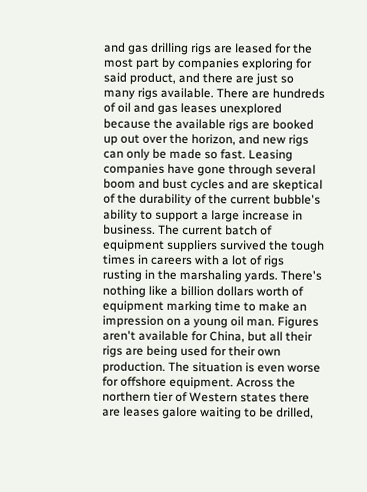and gas drilling rigs are leased for the most part by companies exploring for said product, and there are just so many rigs available. There are hundreds of oil and gas leases unexplored because the available rigs are booked up out over the horizon, and new rigs can only be made so fast. Leasing companies have gone through several boom and bust cycles and are skeptical of the durability of the current bubble's ability to support a large increase in business. The current batch of equipment suppliers survived the tough times in careers with a lot of rigs rusting in the marshaling yards. There's nothing like a billion dollars worth of equipment marking time to make an impression on a young oil man. Figures aren't available for China, but all their rigs are being used for their own production. The situation is even worse for offshore equipment. Across the northern tier of Western states there are leases galore waiting to be drilled,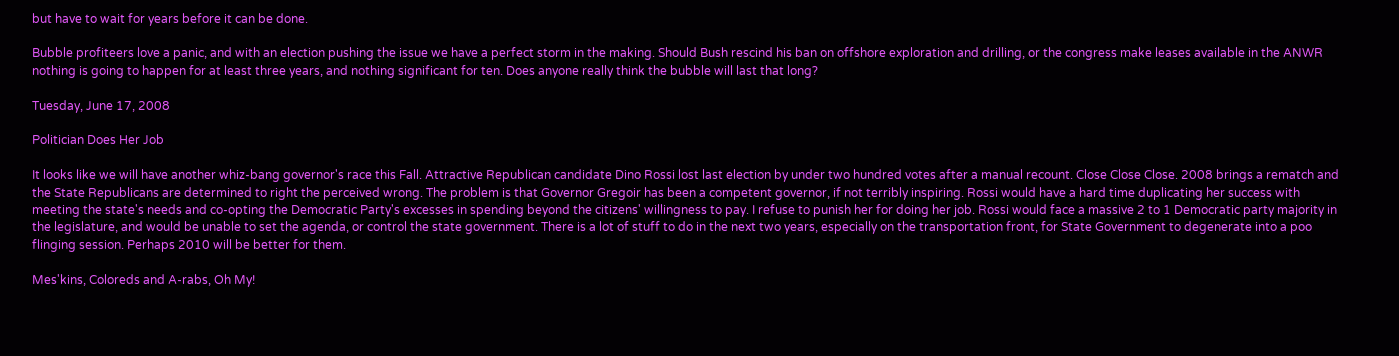but have to wait for years before it can be done.

Bubble profiteers love a panic, and with an election pushing the issue we have a perfect storm in the making. Should Bush rescind his ban on offshore exploration and drilling, or the congress make leases available in the ANWR nothing is going to happen for at least three years, and nothing significant for ten. Does anyone really think the bubble will last that long?

Tuesday, June 17, 2008

Politician Does Her Job

It looks like we will have another whiz-bang governor's race this Fall. Attractive Republican candidate Dino Rossi lost last election by under two hundred votes after a manual recount. Close Close Close. 2008 brings a rematch and the State Republicans are determined to right the perceived wrong. The problem is that Governor Gregoir has been a competent governor, if not terribly inspiring. Rossi would have a hard time duplicating her success with meeting the state's needs and co-opting the Democratic Party's excesses in spending beyond the citizens' willingness to pay. I refuse to punish her for doing her job. Rossi would face a massive 2 to 1 Democratic party majority in the legislature, and would be unable to set the agenda, or control the state government. There is a lot of stuff to do in the next two years, especially on the transportation front, for State Government to degenerate into a poo flinging session. Perhaps 2010 will be better for them.

Mes'kins, Coloreds and A-rabs, Oh My!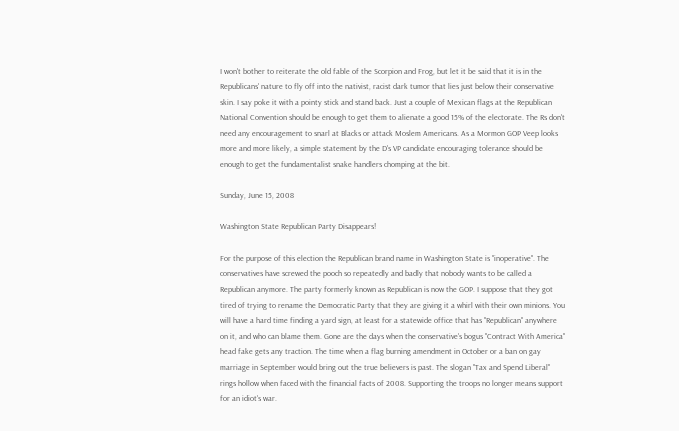I won't bother to reiterate the old fable of the Scorpion and Frog, but let it be said that it is in the Republicans' nature to fly off into the nativist, racist dark tumor that lies just below their conservative skin. I say poke it with a pointy stick and stand back. Just a couple of Mexican flags at the Republican National Convention should be enough to get them to alienate a good 15% of the electorate. The Rs don't need any encouragement to snarl at Blacks or attack Moslem Americans. As a Mormon GOP Veep looks more and more likely, a simple statement by the D's VP candidate encouraging tolerance should be enough to get the fundamentalist snake handlers chomping at the bit.

Sunday, June 15, 2008

Washington State Republican Party Disappears!

For the purpose of this election the Republican brand name in Washington State is "inoperative". The conservatives have screwed the pooch so repeatedly and badly that nobody wants to be called a Republican anymore. The party formerly known as Republican is now the GOP. I suppose that they got tired of trying to rename the Democratic Party that they are giving it a whirl with their own minions. You will have a hard time finding a yard sign, at least for a statewide office that has "Republican" anywhere on it, and who can blame them. Gone are the days when the conservative's bogus "Contract With America" head fake gets any traction. The time when a flag burning amendment in October or a ban on gay marriage in September would bring out the true believers is past. The slogan "Tax and Spend Liberal" rings hollow when faced with the financial facts of 2008. Supporting the troops no longer means support for an idiot's war.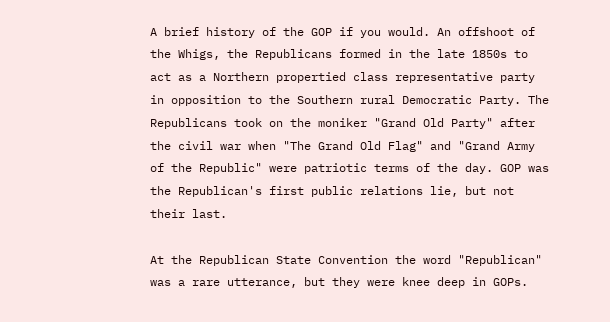A brief history of the GOP if you would. An offshoot of the Whigs, the Republicans formed in the late 1850s to act as a Northern propertied class representative party in opposition to the Southern rural Democratic Party. The Republicans took on the moniker "Grand Old Party" after the civil war when "The Grand Old Flag" and "Grand Army of the Republic" were patriotic terms of the day. GOP was the Republican's first public relations lie, but not their last.

At the Republican State Convention the word "Republican" was a rare utterance, but they were knee deep in GOPs.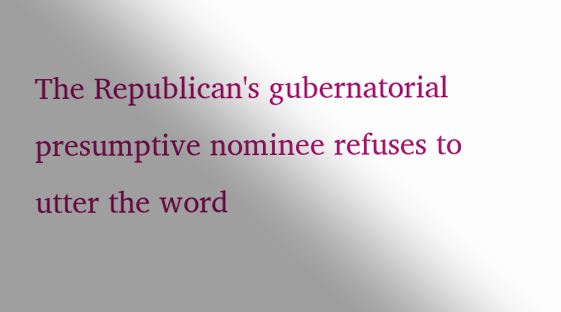The Republican's gubernatorial presumptive nominee refuses to utter the word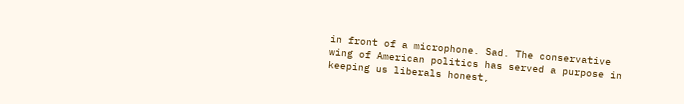in front of a microphone. Sad. The conservative wing of American politics has served a purpose in keeping us liberals honest,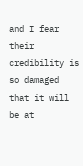and I fear their credibility is so damaged that it will be at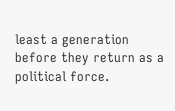least a generation before they return as a political force.